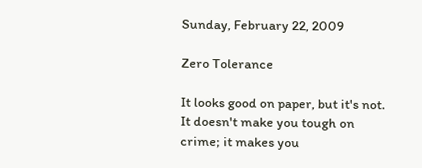Sunday, February 22, 2009

Zero Tolerance

It looks good on paper, but it's not. It doesn't make you tough on crime; it makes you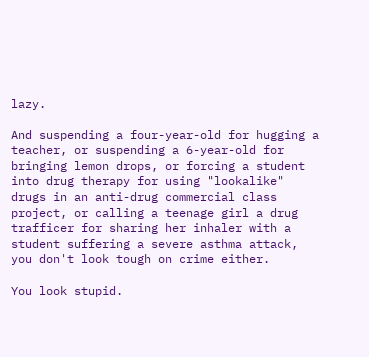lazy.

And suspending a four-year-old for hugging a teacher, or suspending a 6-year-old for bringing lemon drops, or forcing a student into drug therapy for using "lookalike" drugs in an anti-drug commercial class project, or calling a teenage girl a drug trafficer for sharing her inhaler with a student suffering a severe asthma attack, you don't look tough on crime either.

You look stupid.